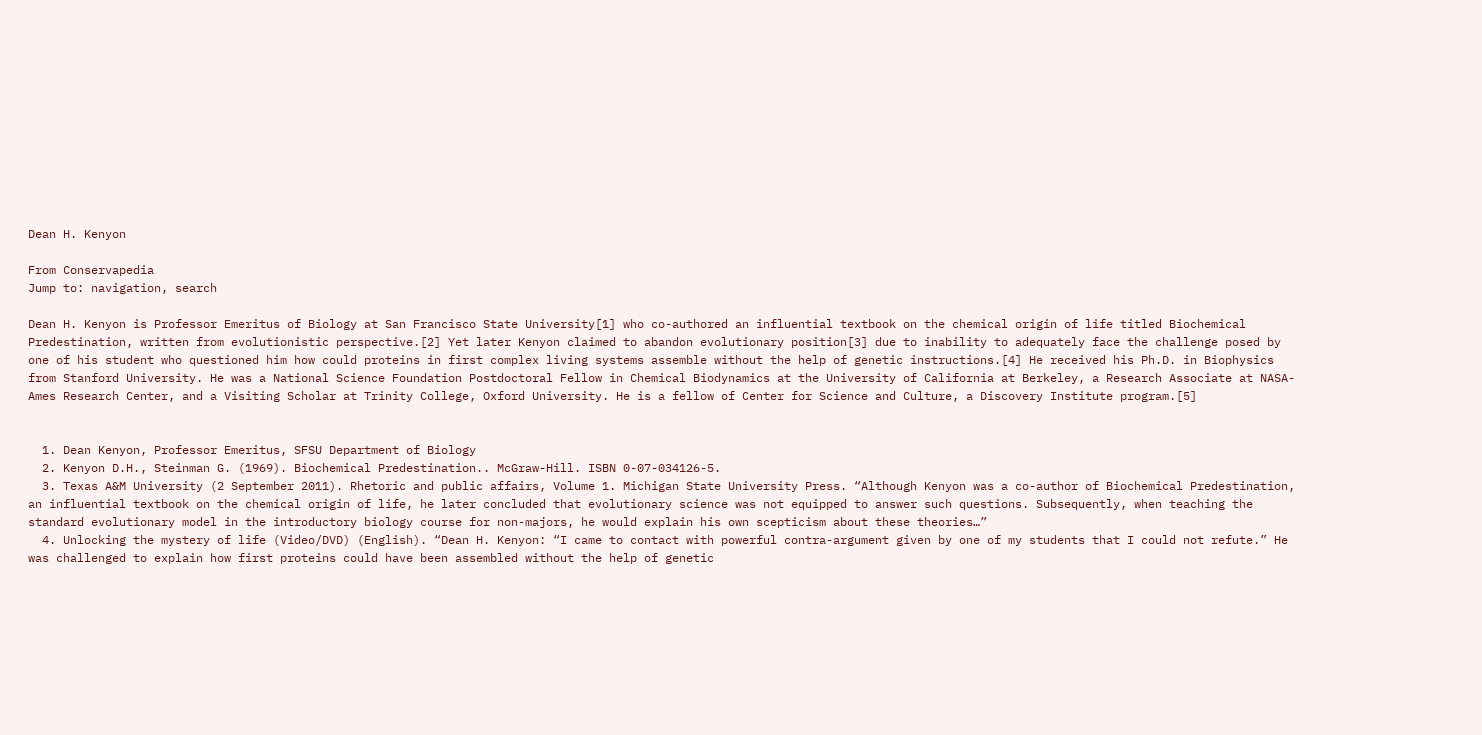Dean H. Kenyon

From Conservapedia
Jump to: navigation, search

Dean H. Kenyon is Professor Emeritus of Biology at San Francisco State University[1] who co-authored an influential textbook on the chemical origin of life titled Biochemical Predestination, written from evolutionistic perspective.[2] Yet later Kenyon claimed to abandon evolutionary position[3] due to inability to adequately face the challenge posed by one of his student who questioned him how could proteins in first complex living systems assemble without the help of genetic instructions.[4] He received his Ph.D. in Biophysics from Stanford University. He was a National Science Foundation Postdoctoral Fellow in Chemical Biodynamics at the University of California at Berkeley, a Research Associate at NASA-Ames Research Center, and a Visiting Scholar at Trinity College, Oxford University. He is a fellow of Center for Science and Culture, a Discovery Institute program.[5]


  1. Dean Kenyon, Professor Emeritus, SFSU Department of Biology
  2. Kenyon D.H., Steinman G. (1969). Biochemical Predestination.. McGraw-Hill. ISBN 0-07-034126-5.
  3. Texas A&M University (2 September 2011). Rhetoric and public affairs, Volume 1. Michigan State University Press. “Although Kenyon was a co-author of Biochemical Predestination, an influential textbook on the chemical origin of life, he later concluded that evolutionary science was not equipped to answer such questions. Subsequently, when teaching the standard evolutionary model in the introductory biology course for non-majors, he would explain his own scepticism about these theories…”
  4. Unlocking the mystery of life (Video/DVD) (English). “Dean H. Kenyon: “I came to contact with powerful contra-argument given by one of my students that I could not refute.” He was challenged to explain how first proteins could have been assembled without the help of genetic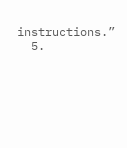instructions.”
  5.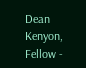Dean Kenyon, Fellow -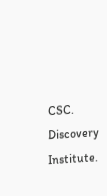CSC. Discovery Institute.